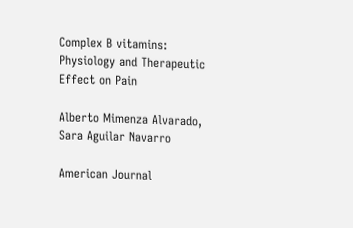Complex B vitamins: Physiology and Therapeutic Effect on Pain

Alberto Mimenza Alvarado, Sara Aguilar Navarro

American Journal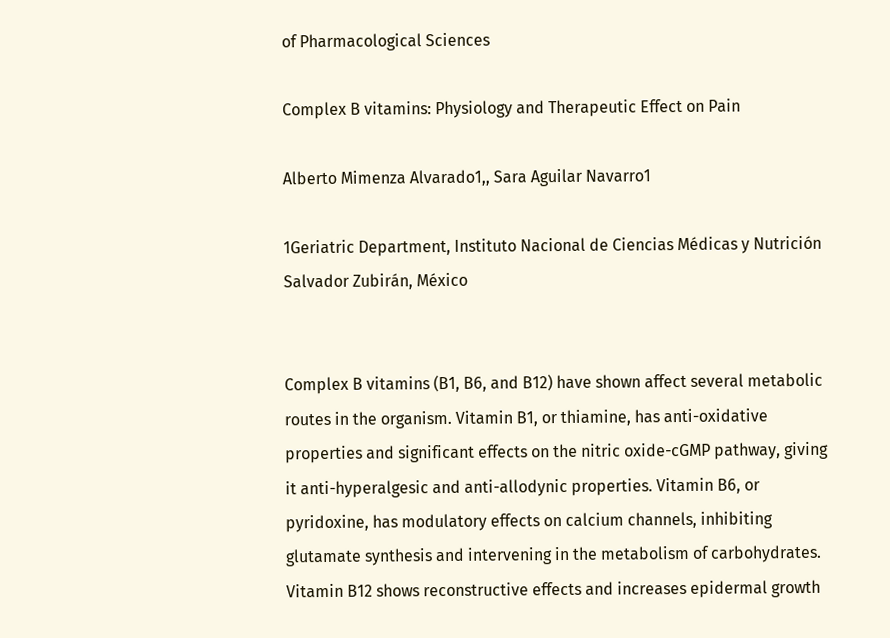of Pharmacological Sciences

Complex B vitamins: Physiology and Therapeutic Effect on Pain

Alberto Mimenza Alvarado1,, Sara Aguilar Navarro1

1Geriatric Department, Instituto Nacional de Ciencias Médicas y Nutrición Salvador Zubirán, México


Complex B vitamins (B1, B6, and B12) have shown affect several metabolic routes in the organism. Vitamin B1, or thiamine, has anti-oxidative properties and significant effects on the nitric oxide-cGMP pathway, giving it anti-hyperalgesic and anti-allodynic properties. Vitamin B6, or pyridoxine, has modulatory effects on calcium channels, inhibiting glutamate synthesis and intervening in the metabolism of carbohydrates. Vitamin B12 shows reconstructive effects and increases epidermal growth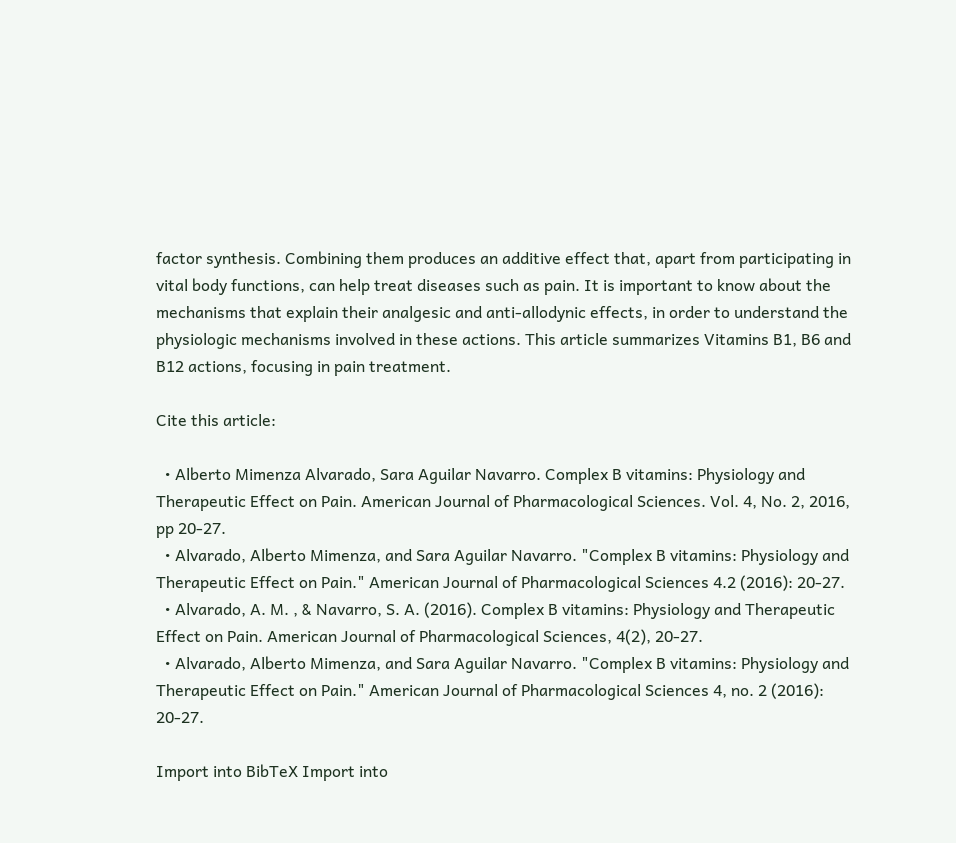factor synthesis. Combining them produces an additive effect that, apart from participating in vital body functions, can help treat diseases such as pain. It is important to know about the mechanisms that explain their analgesic and anti-allodynic effects, in order to understand the physiologic mechanisms involved in these actions. This article summarizes Vitamins B1, B6 and B12 actions, focusing in pain treatment.

Cite this article:

  • Alberto Mimenza Alvarado, Sara Aguilar Navarro. Complex B vitamins: Physiology and Therapeutic Effect on Pain. American Journal of Pharmacological Sciences. Vol. 4, No. 2, 2016, pp 20-27.
  • Alvarado, Alberto Mimenza, and Sara Aguilar Navarro. "Complex B vitamins: Physiology and Therapeutic Effect on Pain." American Journal of Pharmacological Sciences 4.2 (2016): 20-27.
  • Alvarado, A. M. , & Navarro, S. A. (2016). Complex B vitamins: Physiology and Therapeutic Effect on Pain. American Journal of Pharmacological Sciences, 4(2), 20-27.
  • Alvarado, Alberto Mimenza, and Sara Aguilar Navarro. "Complex B vitamins: Physiology and Therapeutic Effect on Pain." American Journal of Pharmacological Sciences 4, no. 2 (2016): 20-27.

Import into BibTeX Import into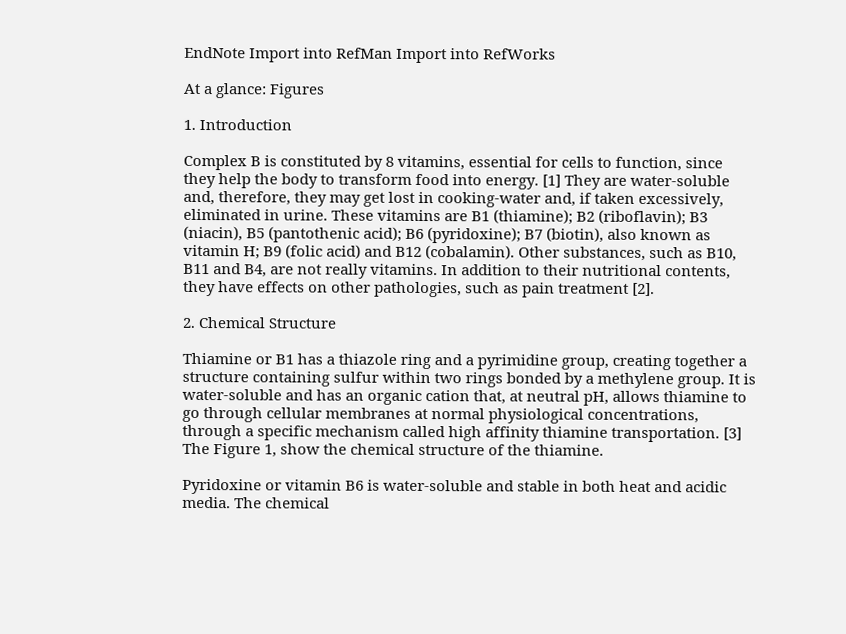EndNote Import into RefMan Import into RefWorks

At a glance: Figures

1. Introduction

Complex B is constituted by 8 vitamins, essential for cells to function, since they help the body to transform food into energy. [1] They are water-soluble and, therefore, they may get lost in cooking-water and, if taken excessively, eliminated in urine. These vitamins are B1 (thiamine); B2 (riboflavin); B3 (niacin), B5 (pantothenic acid); B6 (pyridoxine); B7 (biotin), also known as vitamin H; B9 (folic acid) and B12 (cobalamin). Other substances, such as B10, B11 and B4, are not really vitamins. In addition to their nutritional contents, they have effects on other pathologies, such as pain treatment [2].

2. Chemical Structure

Thiamine or B1 has a thiazole ring and a pyrimidine group, creating together a structure containing sulfur within two rings bonded by a methylene group. It is water-soluble and has an organic cation that, at neutral pH, allows thiamine to go through cellular membranes at normal physiological concentrations, through a specific mechanism called high affinity thiamine transportation. [3] The Figure 1, show the chemical structure of the thiamine.

Pyridoxine or vitamin B6 is water-soluble and stable in both heat and acidic media. The chemical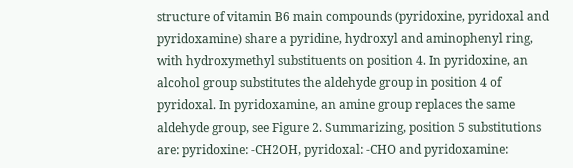structure of vitamin B6 main compounds (pyridoxine, pyridoxal and pyridoxamine) share a pyridine, hydroxyl and aminophenyl ring, with hydroxymethyl substituents on position 4. In pyridoxine, an alcohol group substitutes the aldehyde group in position 4 of pyridoxal. In pyridoxamine, an amine group replaces the same aldehyde group, see Figure 2. Summarizing, position 5 substitutions are: pyridoxine: -CH2OH, pyridoxal: -CHO and pyridoxamine: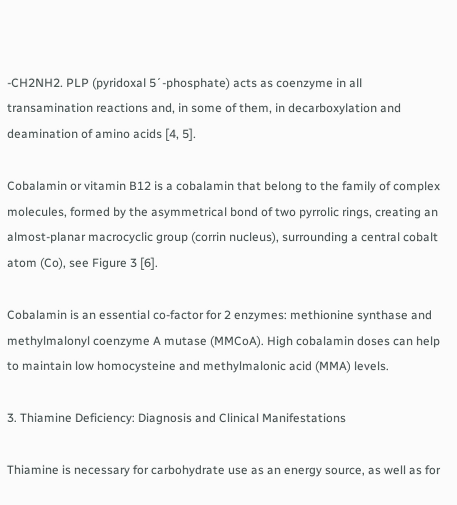-CH2NH2. PLP (pyridoxal 5´-phosphate) acts as coenzyme in all transamination reactions and, in some of them, in decarboxylation and deamination of amino acids [4, 5].

Cobalamin or vitamin B12 is a cobalamin that belong to the family of complex molecules, formed by the asymmetrical bond of two pyrrolic rings, creating an almost-planar macrocyclic group (corrin nucleus), surrounding a central cobalt atom (Co), see Figure 3 [6].

Cobalamin is an essential co-factor for 2 enzymes: methionine synthase and methylmalonyl coenzyme A mutase (MMCoA). High cobalamin doses can help to maintain low homocysteine and methylmalonic acid (MMA) levels.

3. Thiamine Deficiency: Diagnosis and Clinical Manifestations

Thiamine is necessary for carbohydrate use as an energy source, as well as for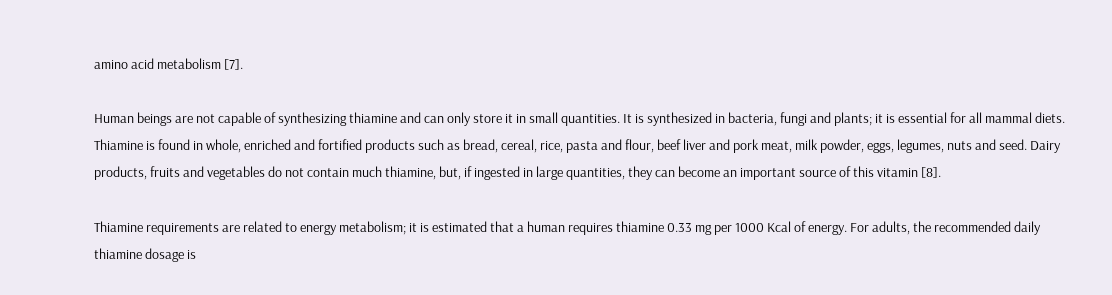amino acid metabolism [7].

Human beings are not capable of synthesizing thiamine and can only store it in small quantities. It is synthesized in bacteria, fungi and plants; it is essential for all mammal diets. Thiamine is found in whole, enriched and fortified products such as bread, cereal, rice, pasta and flour, beef liver and pork meat, milk powder, eggs, legumes, nuts and seed. Dairy products, fruits and vegetables do not contain much thiamine, but, if ingested in large quantities, they can become an important source of this vitamin [8].

Thiamine requirements are related to energy metabolism; it is estimated that a human requires thiamine 0.33 mg per 1000 Kcal of energy. For adults, the recommended daily thiamine dosage is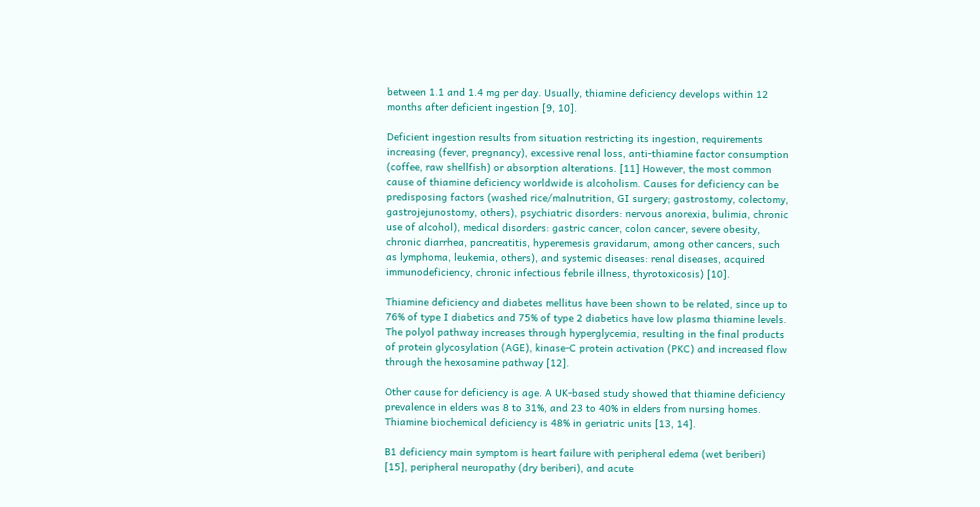between 1.1 and 1.4 mg per day. Usually, thiamine deficiency develops within 12 months after deficient ingestion [9, 10].

Deficient ingestion results from situation restricting its ingestion, requirements increasing (fever, pregnancy), excessive renal loss, anti-thiamine factor consumption (coffee, raw shellfish) or absorption alterations. [11] However, the most common cause of thiamine deficiency worldwide is alcoholism. Causes for deficiency can be predisposing factors (washed rice/malnutrition, GI surgery; gastrostomy, colectomy, gastrojejunostomy, others), psychiatric disorders: nervous anorexia, bulimia, chronic use of alcohol), medical disorders: gastric cancer, colon cancer, severe obesity, chronic diarrhea, pancreatitis, hyperemesis gravidarum, among other cancers, such as lymphoma, leukemia, others), and systemic diseases: renal diseases, acquired immunodeficiency, chronic infectious febrile illness, thyrotoxicosis) [10].

Thiamine deficiency and diabetes mellitus have been shown to be related, since up to 76% of type I diabetics and 75% of type 2 diabetics have low plasma thiamine levels. The polyol pathway increases through hyperglycemia, resulting in the final products of protein glycosylation (AGE), kinase-C protein activation (PKC) and increased flow through the hexosamine pathway [12].

Other cause for deficiency is age. A UK-based study showed that thiamine deficiency prevalence in elders was 8 to 31%, and 23 to 40% in elders from nursing homes. Thiamine biochemical deficiency is 48% in geriatric units [13, 14].

B1 deficiency main symptom is heart failure with peripheral edema (wet beriberi) [15], peripheral neuropathy (dry beriberi), and acute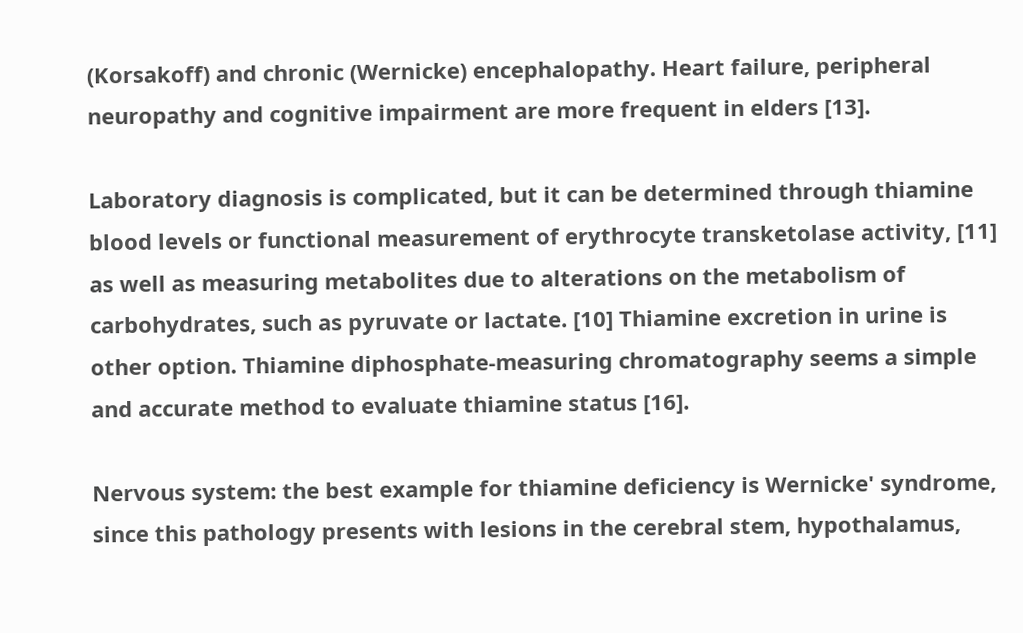(Korsakoff) and chronic (Wernicke) encephalopathy. Heart failure, peripheral neuropathy and cognitive impairment are more frequent in elders [13].

Laboratory diagnosis is complicated, but it can be determined through thiamine blood levels or functional measurement of erythrocyte transketolase activity, [11] as well as measuring metabolites due to alterations on the metabolism of carbohydrates, such as pyruvate or lactate. [10] Thiamine excretion in urine is other option. Thiamine diphosphate-measuring chromatography seems a simple and accurate method to evaluate thiamine status [16].

Nervous system: the best example for thiamine deficiency is Wernicke' syndrome, since this pathology presents with lesions in the cerebral stem, hypothalamus,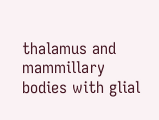thalamus and mammillary bodies with glial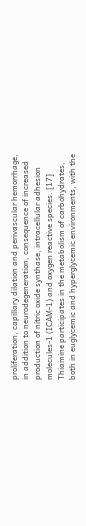proliferation, capillary dilation and perivascular hemorrhage, in addition to neurodegeneration, consequence of increased production of nitric oxide synthase, intracellular adhesion molecules-1 (ICAM-1) and oxygen reactive species. [17] Thiamine participates in the metabolism of carbohydrates, both in euglycemic and hyperglycemic environments, with the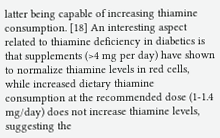latter being capable of increasing thiamine consumption. [18] An interesting aspect related to thiamine deficiency in diabetics is that supplements (>4 mg per day) have shown to normalize thiamine levels in red cells, while increased dietary thiamine consumption at the recommended dose (1-1.4 mg/day) does not increase thiamine levels, suggesting the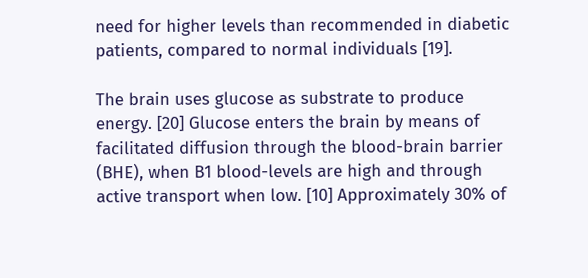need for higher levels than recommended in diabetic patients, compared to normal individuals [19].

The brain uses glucose as substrate to produce energy. [20] Glucose enters the brain by means of facilitated diffusion through the blood-brain barrier (BHE), when B1 blood-levels are high and through active transport when low. [10] Approximately 30% of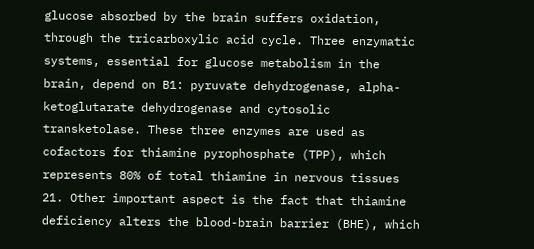glucose absorbed by the brain suffers oxidation, through the tricarboxylic acid cycle. Three enzymatic systems, essential for glucose metabolism in the brain, depend on B1: pyruvate dehydrogenase, alpha-ketoglutarate dehydrogenase and cytosolic transketolase. These three enzymes are used as cofactors for thiamine pyrophosphate (TPP), which represents 80% of total thiamine in nervous tissues 21. Other important aspect is the fact that thiamine deficiency alters the blood-brain barrier (BHE), which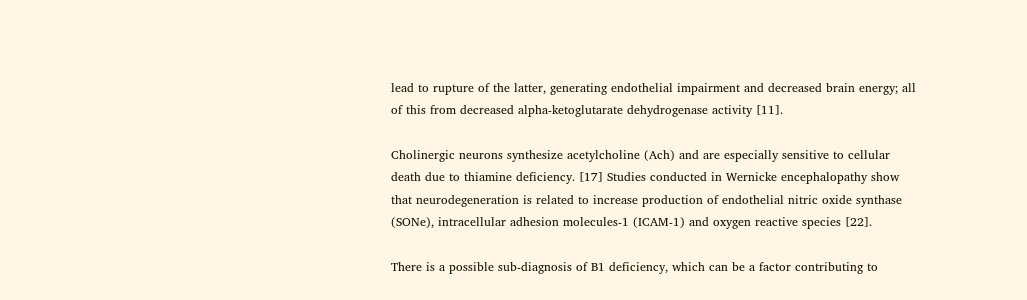lead to rupture of the latter, generating endothelial impairment and decreased brain energy; all of this from decreased alpha-ketoglutarate dehydrogenase activity [11].

Cholinergic neurons synthesize acetylcholine (Ach) and are especially sensitive to cellular death due to thiamine deficiency. [17] Studies conducted in Wernicke encephalopathy show that neurodegeneration is related to increase production of endothelial nitric oxide synthase (SONe), intracellular adhesion molecules-1 (ICAM-1) and oxygen reactive species [22].

There is a possible sub-diagnosis of B1 deficiency, which can be a factor contributing to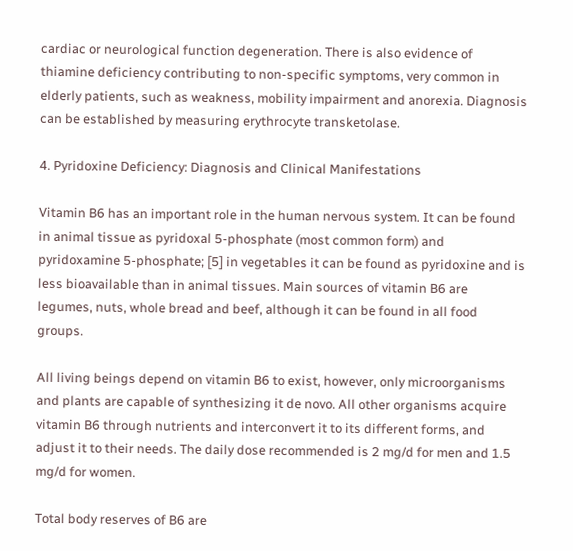cardiac or neurological function degeneration. There is also evidence of thiamine deficiency contributing to non-specific symptoms, very common in elderly patients, such as weakness, mobility impairment and anorexia. Diagnosis can be established by measuring erythrocyte transketolase.

4. Pyridoxine Deficiency: Diagnosis and Clinical Manifestations

Vitamin B6 has an important role in the human nervous system. It can be found in animal tissue as pyridoxal 5-phosphate (most common form) and pyridoxamine 5-phosphate; [5] in vegetables it can be found as pyridoxine and is less bioavailable than in animal tissues. Main sources of vitamin B6 are legumes, nuts, whole bread and beef, although it can be found in all food groups.

All living beings depend on vitamin B6 to exist, however, only microorganisms and plants are capable of synthesizing it de novo. All other organisms acquire vitamin B6 through nutrients and interconvert it to its different forms, and adjust it to their needs. The daily dose recommended is 2 mg/d for men and 1.5 mg/d for women.

Total body reserves of B6 are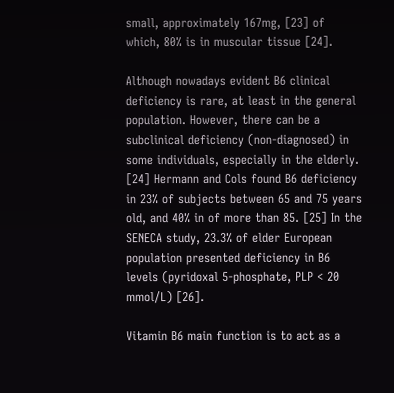small, approximately 167mg, [23] of which, 80% is in muscular tissue [24].

Although nowadays evident B6 clinical deficiency is rare, at least in the general population. However, there can be a subclinical deficiency (non-diagnosed) in some individuals, especially in the elderly. [24] Hermann and Cols found B6 deficiency in 23% of subjects between 65 and 75 years old, and 40% in of more than 85. [25] In the SENECA study, 23.3% of elder European population presented deficiency in B6 levels (pyridoxal 5-phosphate, PLP < 20 mmol/L) [26].

Vitamin B6 main function is to act as a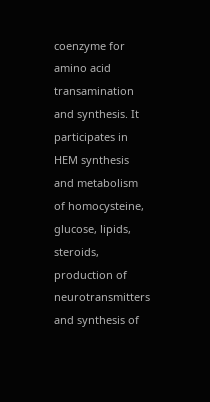coenzyme for amino acid transamination and synthesis. It participates in HEM synthesis and metabolism of homocysteine, glucose, lipids, steroids, production of neurotransmitters and synthesis of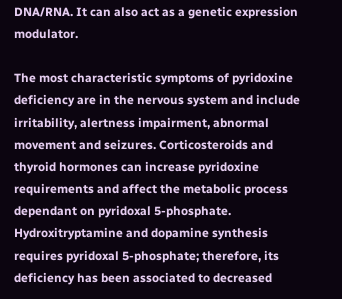DNA/RNA. It can also act as a genetic expression modulator.

The most characteristic symptoms of pyridoxine deficiency are in the nervous system and include irritability, alertness impairment, abnormal movement and seizures. Corticosteroids and thyroid hormones can increase pyridoxine requirements and affect the metabolic process dependant on pyridoxal 5-phosphate. Hydroxitryptamine and dopamine synthesis requires pyridoxal 5-phosphate; therefore, its deficiency has been associated to decreased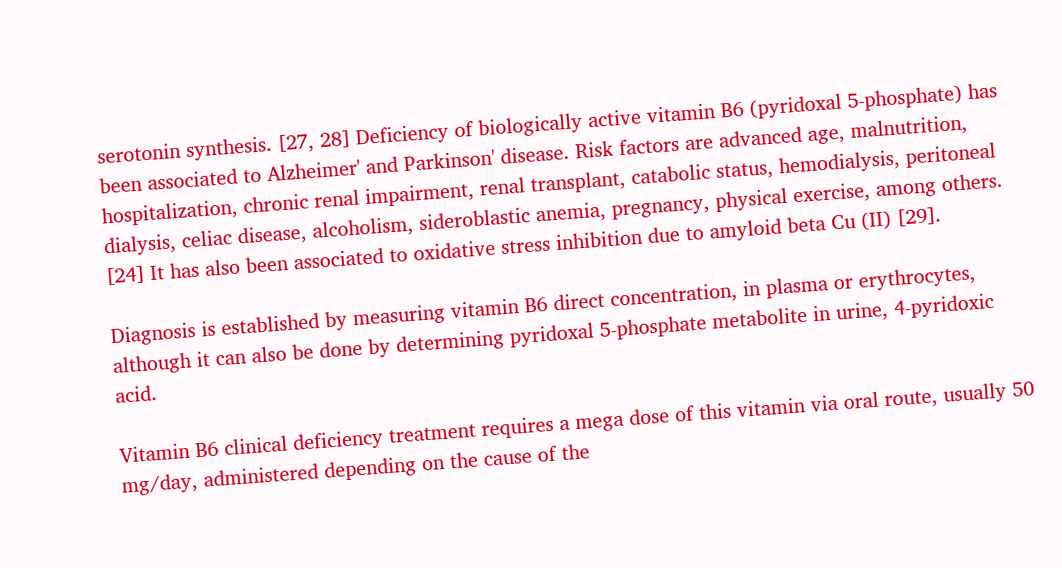serotonin synthesis. [27, 28] Deficiency of biologically active vitamin B6 (pyridoxal 5-phosphate) has been associated to Alzheimer' and Parkinson' disease. Risk factors are advanced age, malnutrition, hospitalization, chronic renal impairment, renal transplant, catabolic status, hemodialysis, peritoneal dialysis, celiac disease, alcoholism, sideroblastic anemia, pregnancy, physical exercise, among others. [24] It has also been associated to oxidative stress inhibition due to amyloid beta Cu (II) [29].

Diagnosis is established by measuring vitamin B6 direct concentration, in plasma or erythrocytes, although it can also be done by determining pyridoxal 5-phosphate metabolite in urine, 4-pyridoxic acid.

Vitamin B6 clinical deficiency treatment requires a mega dose of this vitamin via oral route, usually 50 mg/day, administered depending on the cause of the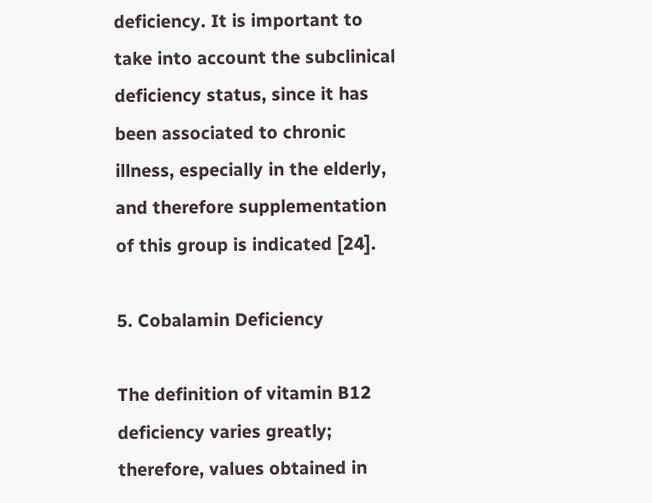deficiency. It is important to take into account the subclinical deficiency status, since it has been associated to chronic illness, especially in the elderly, and therefore supplementation of this group is indicated [24].

5. Cobalamin Deficiency

The definition of vitamin B12 deficiency varies greatly; therefore, values obtained in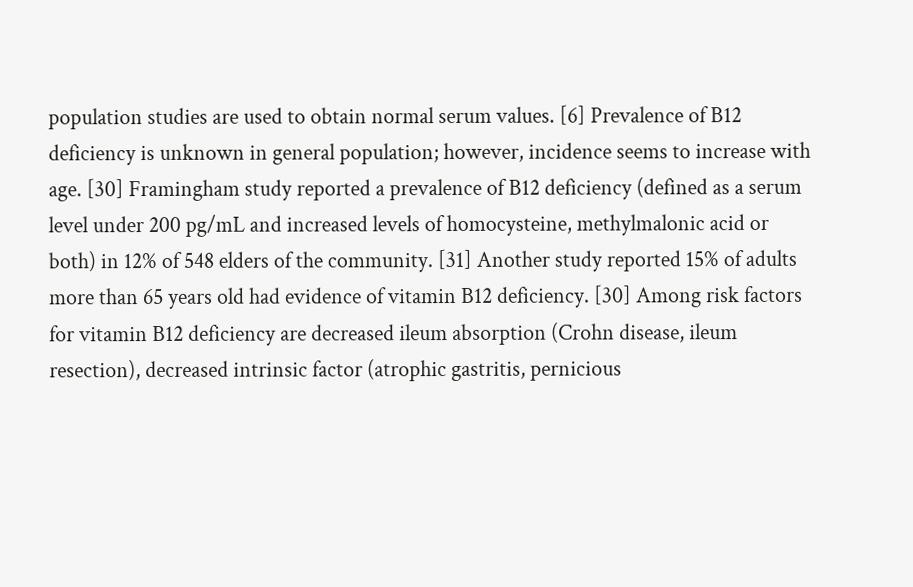population studies are used to obtain normal serum values. [6] Prevalence of B12 deficiency is unknown in general population; however, incidence seems to increase with age. [30] Framingham study reported a prevalence of B12 deficiency (defined as a serum level under 200 pg/mL and increased levels of homocysteine, methylmalonic acid or both) in 12% of 548 elders of the community. [31] Another study reported 15% of adults more than 65 years old had evidence of vitamin B12 deficiency. [30] Among risk factors for vitamin B12 deficiency are decreased ileum absorption (Crohn disease, ileum resection), decreased intrinsic factor (atrophic gastritis, pernicious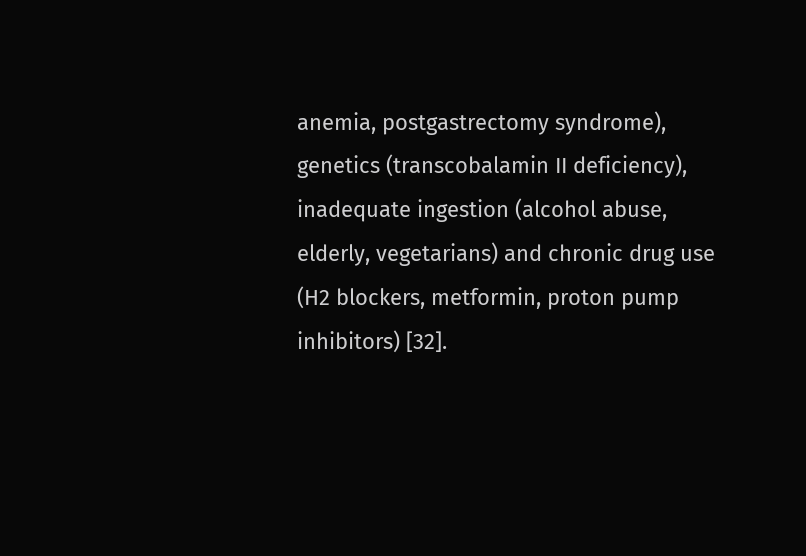anemia, postgastrectomy syndrome), genetics (transcobalamin II deficiency), inadequate ingestion (alcohol abuse, elderly, vegetarians) and chronic drug use (H2 blockers, metformin, proton pump inhibitors) [32].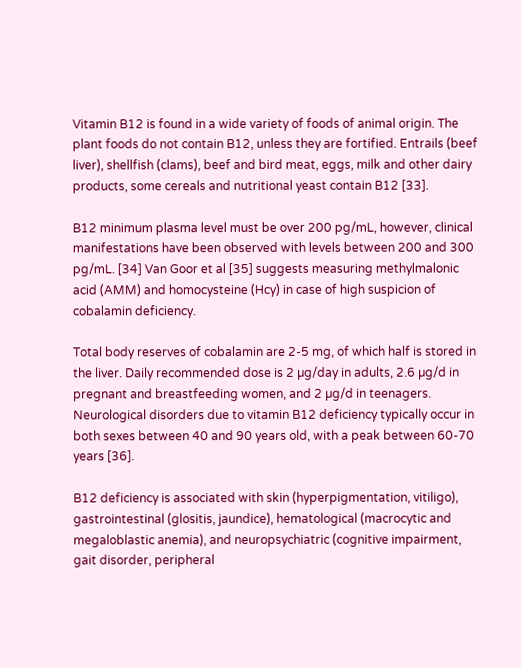Vitamin B12 is found in a wide variety of foods of animal origin. The plant foods do not contain B12, unless they are fortified. Entrails (beef liver), shellfish (clams), beef and bird meat, eggs, milk and other dairy products, some cereals and nutritional yeast contain B12 [33].

B12 minimum plasma level must be over 200 pg/mL, however, clinical manifestations have been observed with levels between 200 and 300 pg/mL. [34] Van Goor et al [35] suggests measuring methylmalonic acid (AMM) and homocysteine (Hcy) in case of high suspicion of cobalamin deficiency.

Total body reserves of cobalamin are 2-5 mg, of which half is stored in the liver. Daily recommended dose is 2 µg/day in adults, 2.6 µg/d in pregnant and breastfeeding women, and 2 µg/d in teenagers. Neurological disorders due to vitamin B12 deficiency typically occur in both sexes between 40 and 90 years old, with a peak between 60-70 years [36].

B12 deficiency is associated with skin (hyperpigmentation, vitiligo), gastrointestinal (glositis, jaundice), hematological (macrocytic and megaloblastic anemia), and neuropsychiatric (cognitive impairment, gait disorder, peripheral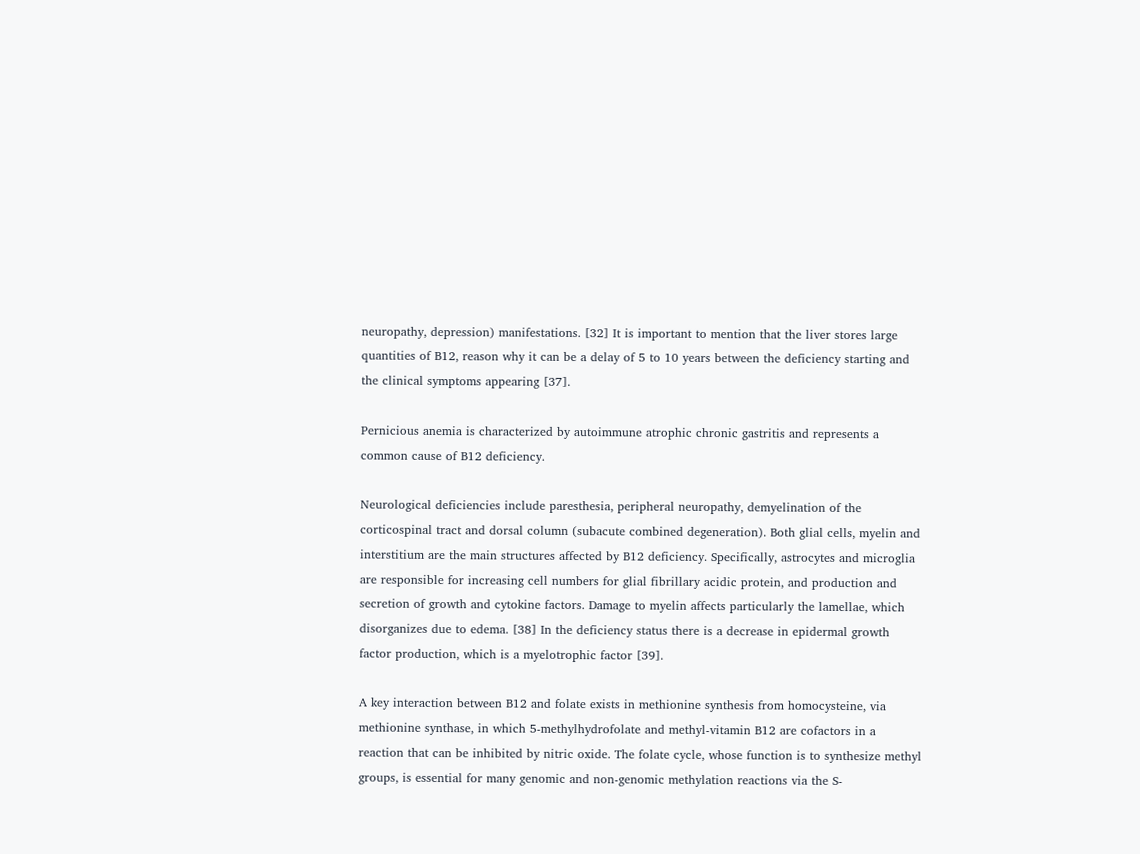neuropathy, depression) manifestations. [32] It is important to mention that the liver stores large quantities of B12, reason why it can be a delay of 5 to 10 years between the deficiency starting and the clinical symptoms appearing [37].

Pernicious anemia is characterized by autoimmune atrophic chronic gastritis and represents a common cause of B12 deficiency.

Neurological deficiencies include paresthesia, peripheral neuropathy, demyelination of the corticospinal tract and dorsal column (subacute combined degeneration). Both glial cells, myelin and interstitium are the main structures affected by B12 deficiency. Specifically, astrocytes and microglia are responsible for increasing cell numbers for glial fibrillary acidic protein, and production and secretion of growth and cytokine factors. Damage to myelin affects particularly the lamellae, which disorganizes due to edema. [38] In the deficiency status there is a decrease in epidermal growth factor production, which is a myelotrophic factor [39].

A key interaction between B12 and folate exists in methionine synthesis from homocysteine, via methionine synthase, in which 5-methylhydrofolate and methyl-vitamin B12 are cofactors in a reaction that can be inhibited by nitric oxide. The folate cycle, whose function is to synthesize methyl groups, is essential for many genomic and non-genomic methylation reactions via the S-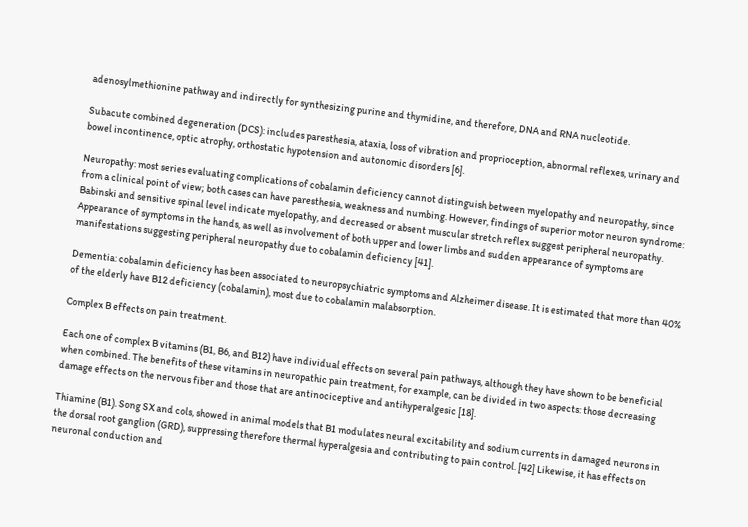adenosylmethionine pathway and indirectly for synthesizing purine and thymidine, and therefore, DNA and RNA nucleotide.

Subacute combined degeneration (DCS): includes paresthesia, ataxia, loss of vibration and proprioception, abnormal reflexes, urinary and bowel incontinence, optic atrophy, orthostatic hypotension and autonomic disorders [6].

Neuropathy: most series evaluating complications of cobalamin deficiency cannot distinguish between myelopathy and neuropathy, since from a clinical point of view; both cases can have paresthesia, weakness and numbing. However, findings of superior motor neuron syndrome: Babinski and sensitive spinal level indicate myelopathy, and decreased or absent muscular stretch reflex suggest peripheral neuropathy. Appearance of symptoms in the hands, as well as involvement of both upper and lower limbs and sudden appearance of symptoms are manifestations suggesting peripheral neuropathy due to cobalamin deficiency [41].

Dementia: cobalamin deficiency has been associated to neuropsychiatric symptoms and Alzheimer disease. It is estimated that more than 40% of the elderly have B12 deficiency (cobalamin), most due to cobalamin malabsorption.

Complex B effects on pain treatment.

Each one of complex B vitamins (B1, B6, and B12) have individual effects on several pain pathways, although they have shown to be beneficial when combined. The benefits of these vitamins in neuropathic pain treatment, for example, can be divided in two aspects: those decreasing damage effects on the nervous fiber and those that are antinociceptive and antihyperalgesic [18].

Thiamine (B1). Song SX and cols, showed in animal models that B1 modulates neural excitability and sodium currents in damaged neurons in the dorsal root ganglion (GRD), suppressing therefore thermal hyperalgesia and contributing to pain control. [42] Likewise, it has effects on neuronal conduction and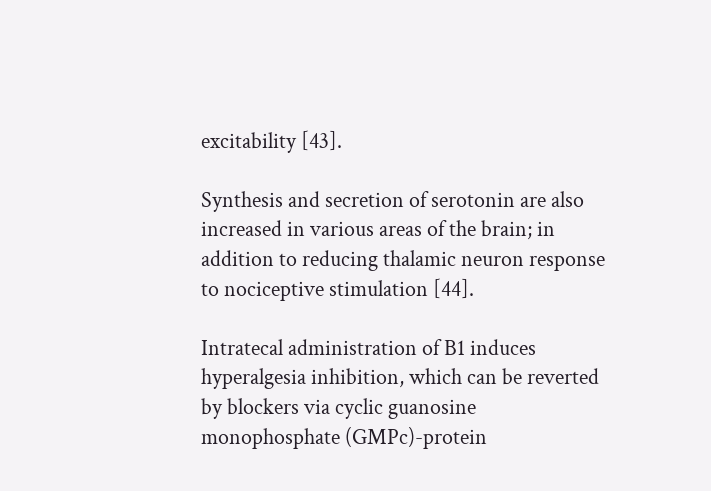excitability [43].

Synthesis and secretion of serotonin are also increased in various areas of the brain; in addition to reducing thalamic neuron response to nociceptive stimulation [44].

Intratecal administration of B1 induces hyperalgesia inhibition, which can be reverted by blockers via cyclic guanosine monophosphate (GMPc)-protein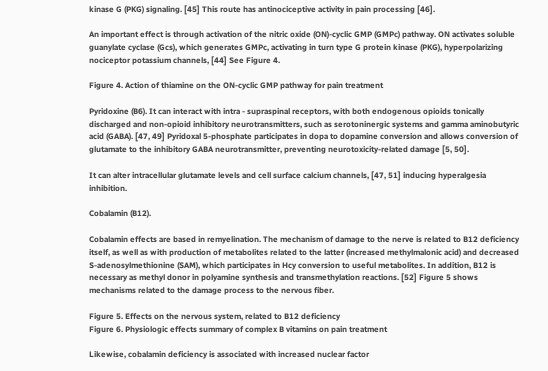kinase G (PKG) signaling. [45] This route has antinociceptive activity in pain processing [46].

An important effect is through activation of the nitric oxide (ON)-cyclic GMP (GMPc) pathway. ON activates soluble guanylate cyclase (Gcs), which generates GMPc, activating in turn type G protein kinase (PKG), hyperpolarizing nociceptor potassium channels, [44] See Figure 4.

Figure 4. Action of thiamine on the ON-cyclic GMP pathway for pain treatment

Pyridoxine (B6). It can interact with intra - supraspinal receptors, with both endogenous opioids tonically discharged and non-opioid inhibitory neurotransmitters, such as serotoninergic systems and gamma aminobutyric acid (GABA). [47, 49] Pyridoxal 5-phosphate participates in dopa to dopamine conversion and allows conversion of glutamate to the inhibitory GABA neurotransmitter, preventing neurotoxicity-related damage [5, 50].

It can alter intracellular glutamate levels and cell surface calcium channels, [47, 51] inducing hyperalgesia inhibition.

Cobalamin (B12).

Cobalamin effects are based in remyelination. The mechanism of damage to the nerve is related to B12 deficiency itself, as well as with production of metabolites related to the latter (increased methylmalonic acid) and decreased S-adenosylmethionine (SAM), which participates in Hcy conversion to useful metabolites. In addition, B12 is necessary as methyl donor in polyamine synthesis and transmethylation reactions. [52] Figure 5 shows mechanisms related to the damage process to the nervous fiber.

Figure 5. Effects on the nervous system, related to B12 deficiency
Figure 6. Physiologic effects summary of complex B vitamins on pain treatment

Likewise, cobalamin deficiency is associated with increased nuclear factor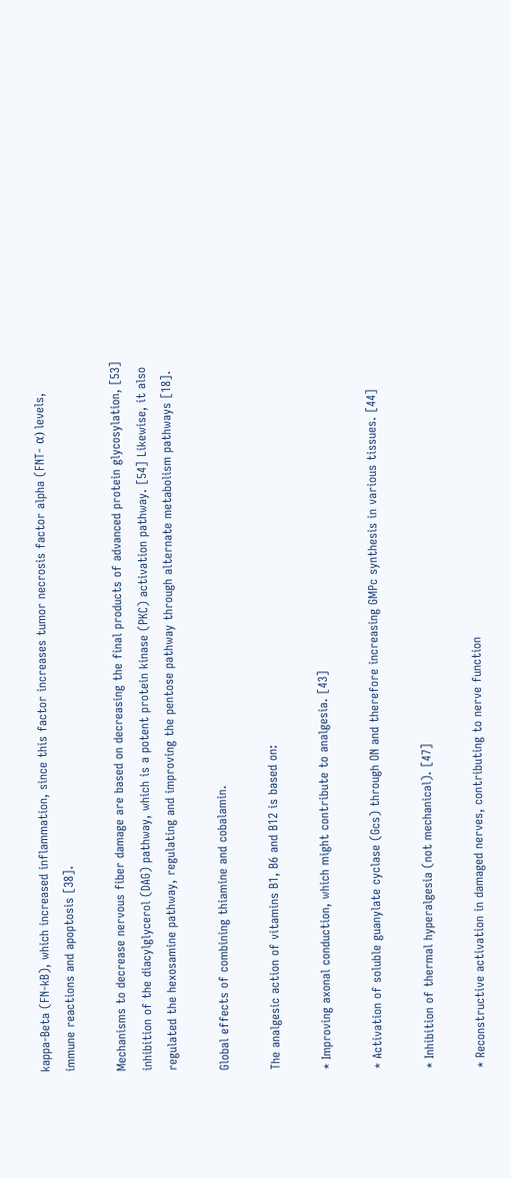kappa-Beta (FN-kB), which increased inflammation, since this factor increases tumor necrosis factor alpha (FNT- α) levels, immune reactions and apoptosis [38].

Mechanisms to decrease nervous fiber damage are based on decreasing the final products of advanced protein glycosylation, [53] inhibition of the diacylglycerol (DAG) pathway, which is a potent protein kinase (PKC) activation pathway. [54] Likewise, it also regulated the hexosamine pathway, regulating and improving the pentose pathway through alternate metabolism pathways [18].

Global effects of combining thiamine and cobalamin.

The analgesic action of vitamins B1, B6 and B12 is based on:

* Improving axonal conduction, which might contribute to analgesia. [43]

* Activation of soluble guanylate cyclase (Gcs) through ON and therefore increasing GMPc synthesis in various tissues. [44]

* Inhibition of thermal hyperalgesia (not mechanical). [47]

* Reconstructive activation in damaged nerves, contributing to nerve function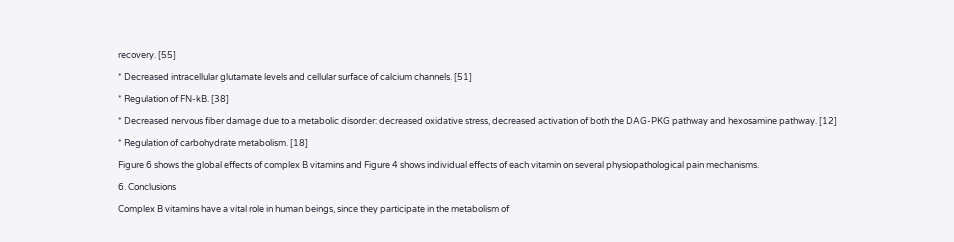recovery. [55]

* Decreased intracellular glutamate levels and cellular surface of calcium channels. [51]

* Regulation of FN-kB. [38]

* Decreased nervous fiber damage due to a metabolic disorder: decreased oxidative stress, decreased activation of both the DAG-PKG pathway and hexosamine pathway. [12]

* Regulation of carbohydrate metabolism. [18]

Figure 6 shows the global effects of complex B vitamins and Figure 4 shows individual effects of each vitamin on several physiopathological pain mechanisms.

6. Conclusions

Complex B vitamins have a vital role in human beings, since they participate in the metabolism of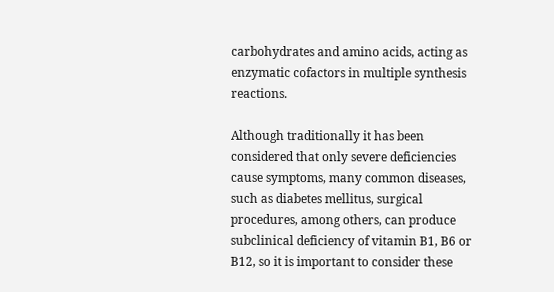carbohydrates and amino acids, acting as enzymatic cofactors in multiple synthesis reactions.

Although traditionally it has been considered that only severe deficiencies cause symptoms, many common diseases, such as diabetes mellitus, surgical procedures, among others, can produce subclinical deficiency of vitamin B1, B6 or B12, so it is important to consider these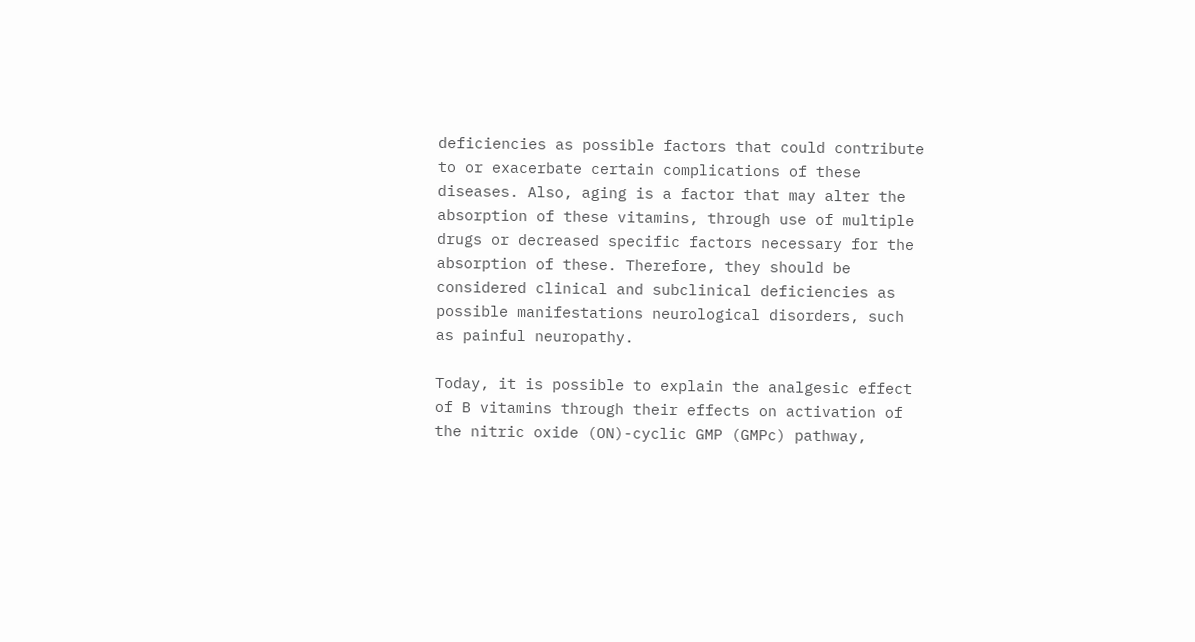deficiencies as possible factors that could contribute to or exacerbate certain complications of these diseases. Also, aging is a factor that may alter the absorption of these vitamins, through use of multiple drugs or decreased specific factors necessary for the absorption of these. Therefore, they should be considered clinical and subclinical deficiencies as possible manifestations neurological disorders, such as painful neuropathy.

Today, it is possible to explain the analgesic effect of B vitamins through their effects on activation of the nitric oxide (ON)-cyclic GMP (GMPc) pathway,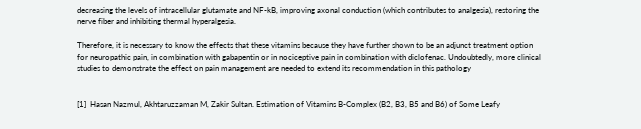decreasing the levels of intracellular glutamate and NF-kB, improving axonal conduction (which contributes to analgesia), restoring the nerve fiber and inhibiting thermal hyperalgesia.

Therefore, it is necessary to know the effects that these vitamins because they have further shown to be an adjunct treatment option for neuropathic pain, in combination with gabapentin or in nociceptive pain in combination with diclofenac. Undoubtedly, more clinical studies to demonstrate the effect on pain management are needed to extend its recommendation in this pathology


[1]  Hasan Nazmul, Akhtaruzzaman M, Zakir Sultan. Estimation of Vitamins B-Complex (B2, B3, B5 and B6) of Some Leafy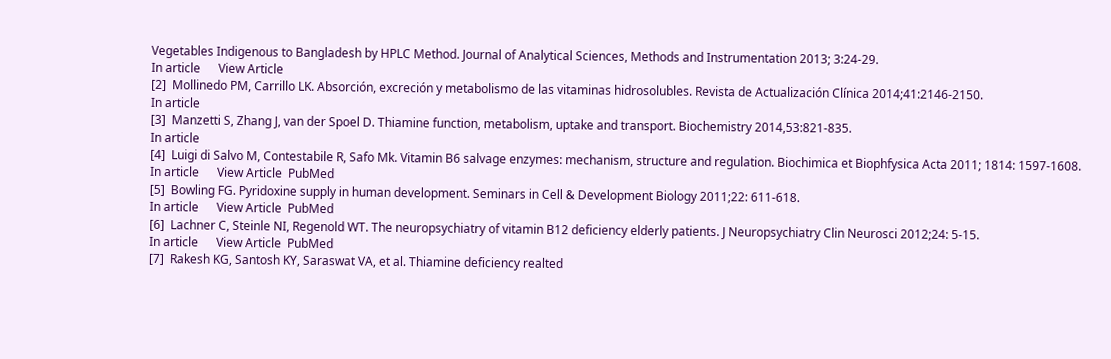Vegetables Indigenous to Bangladesh by HPLC Method. Journal of Analytical Sciences, Methods and Instrumentation 2013; 3:24-29.
In article      View Article
[2]  Mollinedo PM, Carrillo LK. Absorción, excreción y metabolismo de las vitaminas hidrosolubles. Revista de Actualización Clínica 2014;41:2146-2150.
In article
[3]  Manzetti S, Zhang J, van der Spoel D. Thiamine function, metabolism, uptake and transport. Biochemistry 2014,53:821-835.
In article
[4]  Luigi di Salvo M, Contestabile R, Safo Mk. Vitamin B6 salvage enzymes: mechanism, structure and regulation. Biochimica et Biophfysica Acta 2011; 1814: 1597-1608.
In article      View Article  PubMed
[5]  Bowling FG. Pyridoxine supply in human development. Seminars in Cell & Development Biology 2011;22: 611-618.
In article      View Article  PubMed
[6]  Lachner C, Steinle NI, Regenold WT. The neuropsychiatry of vitamin B12 deficiency elderly patients. J Neuropsychiatry Clin Neurosci 2012;24: 5-15.
In article      View Article  PubMed
[7]  Rakesh KG, Santosh KY, Saraswat VA, et al. Thiamine deficiency realted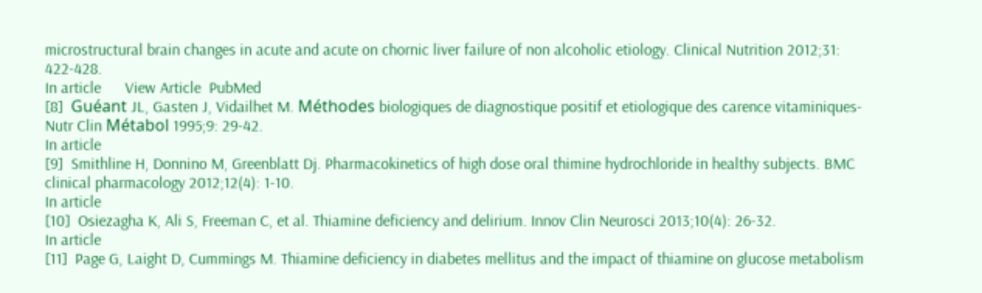microstructural brain changes in acute and acute on chornic liver failure of non alcoholic etiology. Clinical Nutrition 2012;31: 422-428.
In article      View Article  PubMed
[8]  Guéant JL, Gasten J, Vidailhet M. Méthodes biologiques de diagnostique positif et etiologique des carence vitaminiques- Nutr Clin Métabol 1995;9: 29-42.
In article
[9]  Smithline H, Donnino M, Greenblatt Dj. Pharmacokinetics of high dose oral thimine hydrochloride in healthy subjects. BMC clinical pharmacology 2012;12(4): 1-10.
In article
[10]  Osiezagha K, Ali S, Freeman C, et al. Thiamine deficiency and delirium. Innov Clin Neurosci 2013;10(4): 26-32.
In article
[11]  Page G, Laight D, Cummings M. Thiamine deficiency in diabetes mellitus and the impact of thiamine on glucose metabolism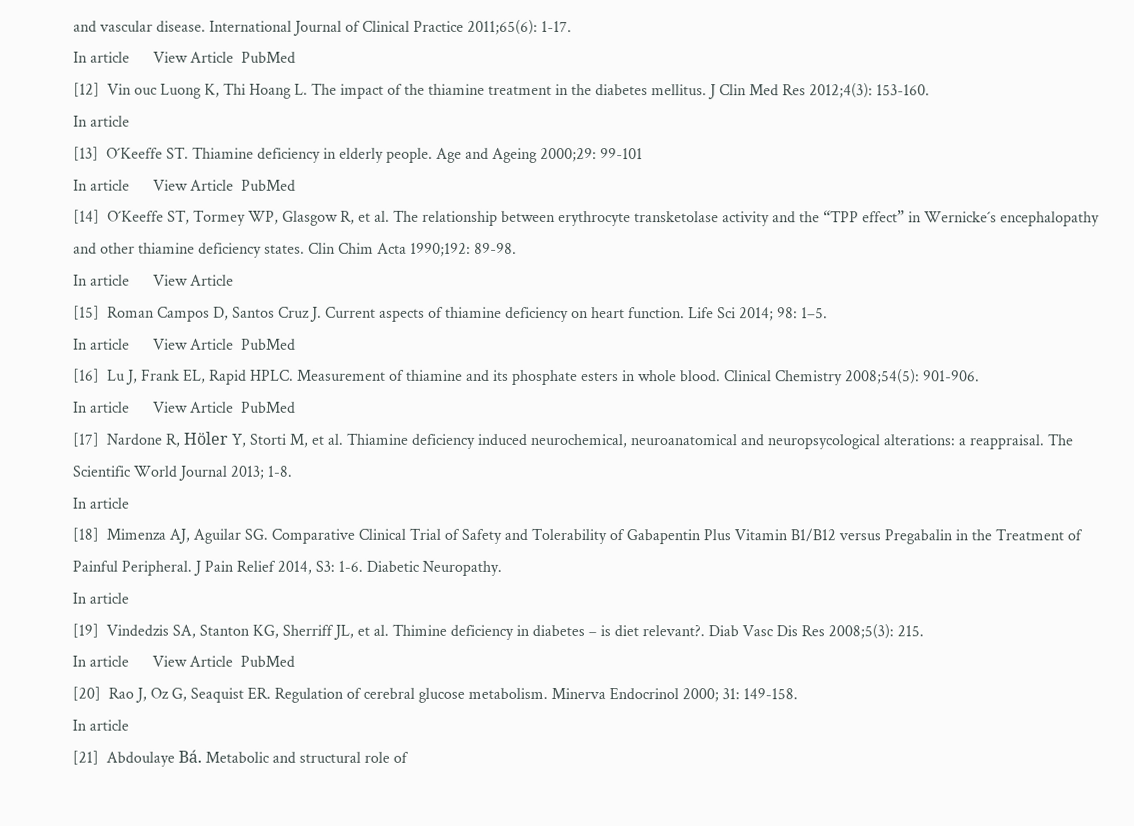and vascular disease. International Journal of Clinical Practice 2011;65(6): 1-17.
In article      View Article  PubMed
[12]  Vin ouc Luong K, Thi Hoang L. The impact of the thiamine treatment in the diabetes mellitus. J Clin Med Res 2012;4(3): 153-160.
In article
[13]  O´Keeffe ST. Thiamine deficiency in elderly people. Age and Ageing 2000;29: 99-101
In article      View Article  PubMed
[14]  O´Keeffe ST, Tormey WP, Glasgow R, et al. The relationship between erythrocyte transketolase activity and the “TPP effect” in Wernicke´s encephalopathy and other thiamine deficiency states. Clin Chim Acta 1990;192: 89-98.
In article      View Article
[15]  Roman Campos D, Santos Cruz J. Current aspects of thiamine deficiency on heart function. Life Sci 2014; 98: 1–5.
In article      View Article  PubMed
[16]  Lu J, Frank EL, Rapid HPLC. Measurement of thiamine and its phosphate esters in whole blood. Clinical Chemistry 2008;54(5): 901-906.
In article      View Article  PubMed
[17]  Nardone R, Höler Y, Storti M, et al. Thiamine deficiency induced neurochemical, neuroanatomical and neuropsycological alterations: a reappraisal. The Scientific World Journal 2013; 1-8.
In article
[18]  Mimenza AJ, Aguilar SG. Comparative Clinical Trial of Safety and Tolerability of Gabapentin Plus Vitamin B1/B12 versus Pregabalin in the Treatment of Painful Peripheral. J Pain Relief 2014, S3: 1-6. Diabetic Neuropathy.
In article
[19]  Vindedzis SA, Stanton KG, Sherriff JL, et al. Thimine deficiency in diabetes – is diet relevant?. Diab Vasc Dis Res 2008;5(3): 215.
In article      View Article  PubMed
[20]  Rao J, Oz G, Seaquist ER. Regulation of cerebral glucose metabolism. Minerva Endocrinol 2000; 31: 149-158.
In article
[21]  Abdoulaye Bá. Metabolic and structural role of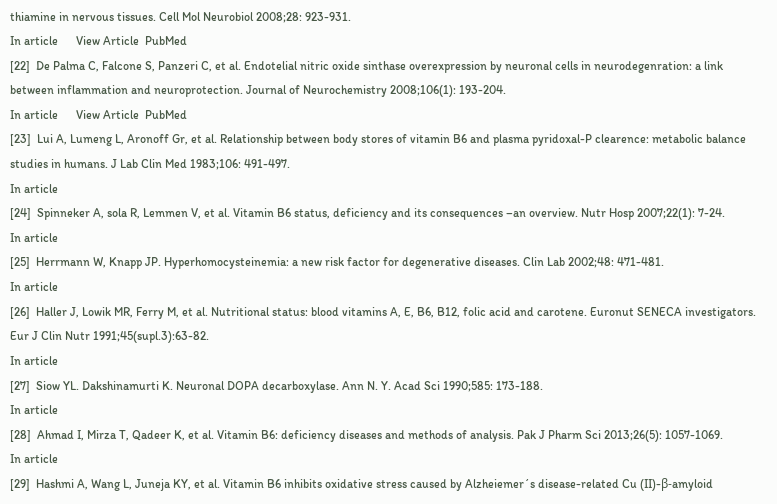thiamine in nervous tissues. Cell Mol Neurobiol 2008;28: 923-931.
In article      View Article  PubMed
[22]  De Palma C, Falcone S, Panzeri C, et al. Endotelial nitric oxide sinthase overexpression by neuronal cells in neurodegenration: a link between inflammation and neuroprotection. Journal of Neurochemistry 2008;106(1): 193-204.
In article      View Article  PubMed
[23]  Lui A, Lumeng L, Aronoff Gr, et al. Relationship between body stores of vitamin B6 and plasma pyridoxal-P clearence: metabolic balance studies in humans. J Lab Clin Med 1983;106: 491-497.
In article
[24]  Spinneker A, sola R, Lemmen V, et al. Vitamin B6 status, deficiency and its consequences –an overview. Nutr Hosp 2007;22(1): 7-24.
In article
[25]  Herrmann W, Knapp JP. Hyperhomocysteinemia: a new risk factor for degenerative diseases. Clin Lab 2002;48: 471-481.
In article
[26]  Haller J, Lowik MR, Ferry M, et al. Nutritional status: blood vitamins A, E, B6, B12, folic acid and carotene. Euronut SENECA investigators. Eur J Clin Nutr 1991;45(supl.3):63-82.
In article
[27]  Siow YL. Dakshinamurti K. Neuronal DOPA decarboxylase. Ann N. Y. Acad Sci 1990;585: 173-188.
In article
[28]  Ahmad I, Mirza T, Qadeer K, et al. Vitamin B6: deficiency diseases and methods of analysis. Pak J Pharm Sci 2013;26(5): 1057-1069.
In article
[29]  Hashmi A, Wang L, Juneja KY, et al. Vitamin B6 inhibits oxidative stress caused by Alzheiemer´s disease-related Cu (II)-β-amyloid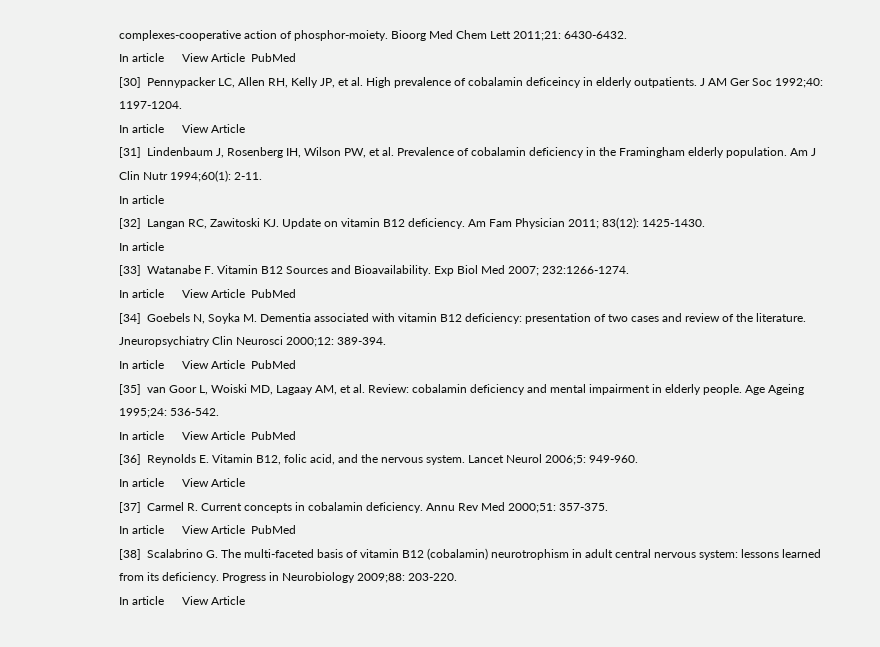complexes-cooperative action of phosphor-moiety. Bioorg Med Chem Lett 2011;21: 6430-6432.
In article      View Article  PubMed
[30]  Pennypacker LC, Allen RH, Kelly JP, et al. High prevalence of cobalamin deficeincy in elderly outpatients. J AM Ger Soc 1992;40: 1197-1204.
In article      View Article
[31]  Lindenbaum J, Rosenberg IH, Wilson PW, et al. Prevalence of cobalamin deficiency in the Framingham elderly population. Am J Clin Nutr 1994;60(1): 2-11.
In article
[32]  Langan RC, Zawitoski KJ. Update on vitamin B12 deficiency. Am Fam Physician 2011; 83(12): 1425-1430.
In article
[33]  Watanabe F. Vitamin B12 Sources and Bioavailability. Exp Biol Med 2007; 232:1266-1274.
In article      View Article  PubMed
[34]  Goebels N, Soyka M. Dementia associated with vitamin B12 deficiency: presentation of two cases and review of the literature. Jneuropsychiatry Clin Neurosci 2000;12: 389-394.
In article      View Article  PubMed
[35]  van Goor L, Woiski MD, Lagaay AM, et al. Review: cobalamin deficiency and mental impairment in elderly people. Age Ageing 1995;24: 536-542.
In article      View Article  PubMed
[36]  Reynolds E. Vitamin B12, folic acid, and the nervous system. Lancet Neurol 2006;5: 949-960.
In article      View Article
[37]  Carmel R. Current concepts in cobalamin deficiency. Annu Rev Med 2000;51: 357-375.
In article      View Article  PubMed
[38]  Scalabrino G. The multi-faceted basis of vitamin B12 (cobalamin) neurotrophism in adult central nervous system: lessons learned from its deficiency. Progress in Neurobiology 2009;88: 203-220.
In article      View Article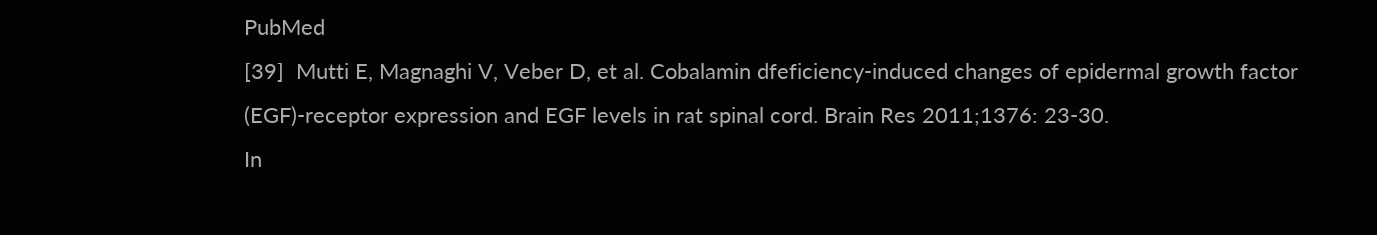PubMed
[39]  Mutti E, Magnaghi V, Veber D, et al. Cobalamin dfeficiency-induced changes of epidermal growth factor (EGF)-receptor expression and EGF levels in rat spinal cord. Brain Res 2011;1376: 23-30.
In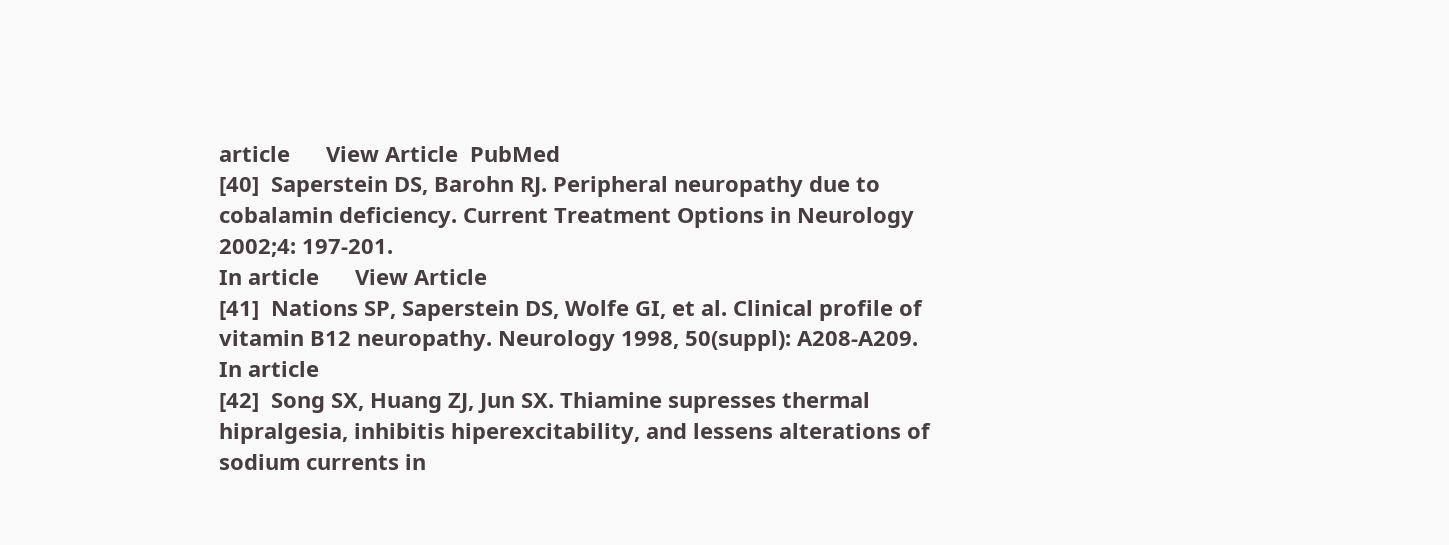article      View Article  PubMed
[40]  Saperstein DS, Barohn RJ. Peripheral neuropathy due to cobalamin deficiency. Current Treatment Options in Neurology 2002;4: 197-201.
In article      View Article
[41]  Nations SP, Saperstein DS, Wolfe GI, et al. Clinical profile of vitamin B12 neuropathy. Neurology 1998, 50(suppl): A208-A209.
In article
[42]  Song SX, Huang ZJ, Jun SX. Thiamine supresses thermal hipralgesia, inhibitis hiperexcitability, and lessens alterations of sodium currents in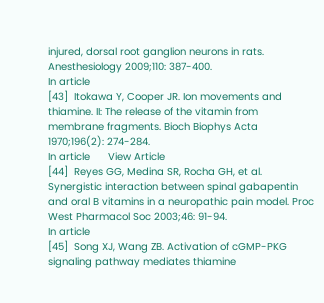injured, dorsal root ganglion neurons in rats. Anesthesiology 2009;110: 387-400.
In article
[43]  Itokawa Y, Cooper JR. Ion movements and thiamine. II: The release of the vitamin from membrane fragments. Bioch Biophys Acta 1970;196(2): 274-284.
In article      View Article
[44]  Reyes GG, Medina SR, Rocha GH, et al. Synergistic interaction between spinal gabapentin and oral B vitamins in a neuropathic pain model. Proc West Pharmacol Soc 2003;46: 91-94.
In article
[45]  Song XJ, Wang ZB. Activation of cGMP-PKG signaling pathway mediates thiamine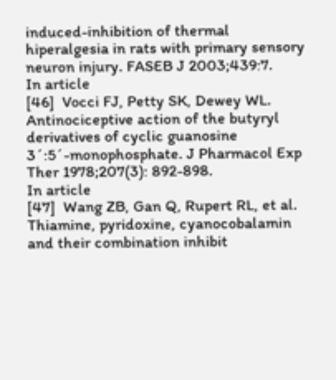induced-inhibition of thermal hiperalgesia in rats with primary sensory neuron injury. FASEB J 2003;439:7.
In article
[46]  Vocci FJ, Petty SK, Dewey WL. Antinociceptive action of the butyryl derivatives of cyclic guanosine 3´:5´-monophosphate. J Pharmacol Exp Ther 1978;207(3): 892-898.
In article
[47]  Wang ZB, Gan Q, Rupert RL, et al. Thiamine, pyridoxine, cyanocobalamin and their combination inhibit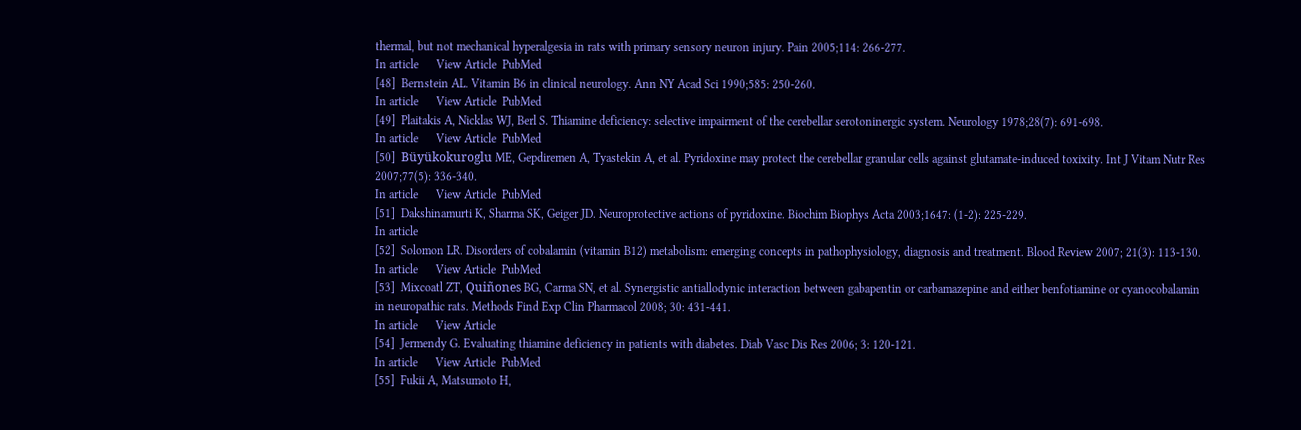thermal, but not mechanical hyperalgesia in rats with primary sensory neuron injury. Pain 2005;114: 266-277.
In article      View Article  PubMed
[48]  Bernstein AL. Vitamin B6 in clinical neurology. Ann NY Acad Sci 1990;585: 250-260.
In article      View Article  PubMed
[49]  Plaitakis A, Nicklas WJ, Berl S. Thiamine deficiency: selective impairment of the cerebellar serotoninergic system. Neurology 1978;28(7): 691-698.
In article      View Article  PubMed
[50]  Büyükokuroglu ME, Gepdiremen A, Tyastekin A, et al. Pyridoxine may protect the cerebellar granular cells against glutamate-induced toxixity. Int J Vitam Nutr Res 2007;77(5): 336-340.
In article      View Article  PubMed
[51]  Dakshinamurti K, Sharma SK, Geiger JD. Neuroprotective actions of pyridoxine. Biochim Biophys Acta 2003;1647: (1-2): 225-229.
In article
[52]  Solomon LR. Disorders of cobalamin (vitamin B12) metabolism: emerging concepts in pathophysiology, diagnosis and treatment. Blood Review 2007; 21(3): 113-130.
In article      View Article  PubMed
[53]  Mixcoatl ZT, Quiñones BG, Carma SN, et al. Synergistic antiallodynic interaction between gabapentin or carbamazepine and either benfotiamine or cyanocobalamin in neuropathic rats. Methods Find Exp Clin Pharmacol 2008; 30: 431-441.
In article      View Article
[54]  Jermendy G. Evaluating thiamine deficiency in patients with diabetes. Diab Vasc Dis Res 2006; 3: 120-121.
In article      View Article  PubMed
[55]  Fukii A, Matsumoto H,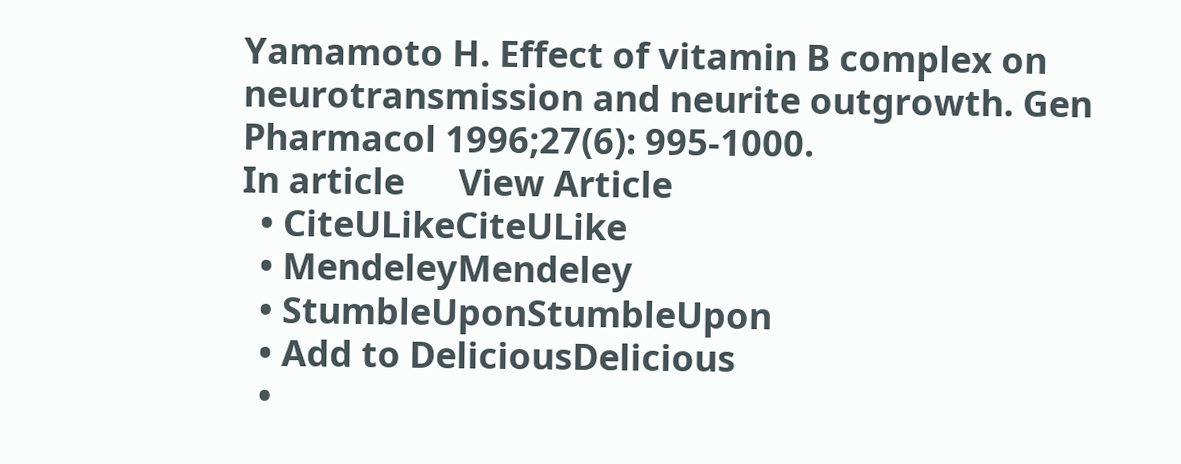Yamamoto H. Effect of vitamin B complex on neurotransmission and neurite outgrowth. Gen Pharmacol 1996;27(6): 995-1000.
In article      View Article
  • CiteULikeCiteULike
  • MendeleyMendeley
  • StumbleUponStumbleUpon
  • Add to DeliciousDelicious
  •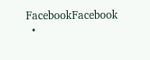FacebookFacebook
  •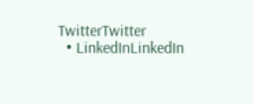TwitterTwitter
  • LinkedInLinkedIn